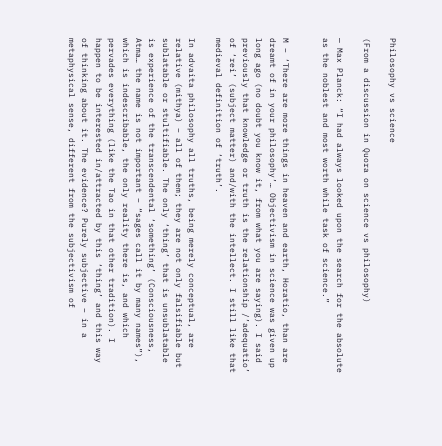Philosophy vs science

(From a discussion in Quora on science vs philosophy)

— Max Planck: “I had always looked upon the search for the absolute as the noblest and most worth while task of science.”


M – ‘There are more things in heaven and earth, Horatio, than are dreamt of in your philosophy’… Objectivism in science was given up long ago (no doubt you know it, from what you are saying). I said previously that knowledge or truth is the relationship /’adequatio’ of ‘rei’ (subject matter) and/with the intellect. I still like that medieval definition of ‘truth’.

In advaita philosophy all truths, being merely conceptual, are relative (mithya) – all of them; they are not only falsifiable but sublatable or stultifiable. The only ‘thing’ that is unsublatable is experience of the transcendental ‘something’ (Consciousness, Atma… the name is not important – “sages call it by many names”), which is indescribable, the only reality there is, and which pervades everything (like the Tao in that other tradition). I happen to be interested in/attracted by this ‘thing’ and this way of thinking about it. The evidence? Purely subjective – in a metaphysical sense, different from the subjectivism of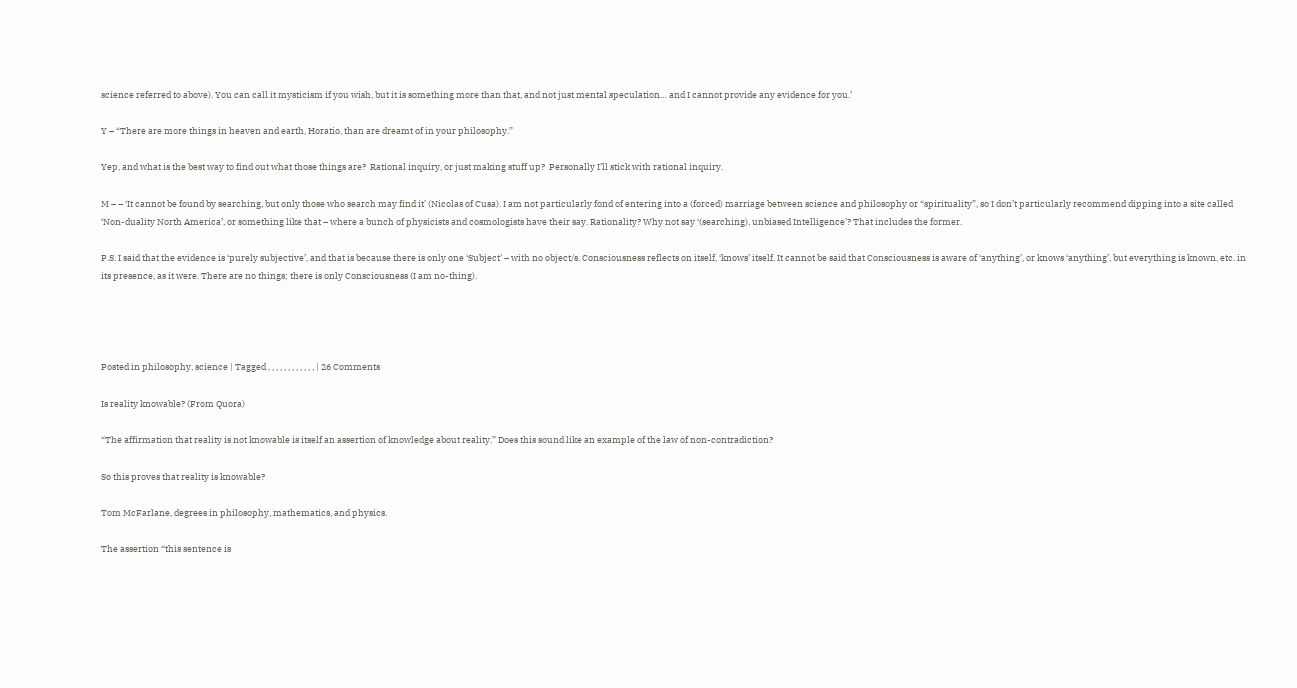science referred to above). You can call it mysticism if you wish, but it is something more than that, and not just mental speculation… and I cannot provide any evidence for you.’

Y – “There are more things in heaven and earth, Horatio, than are dreamt of in your philosophy.”

Yep, and what is the best way to find out what those things are?  Rational inquiry, or just making stuff up?  Personally I’ll stick with rational inquiry.

M – – ‘It cannot be found by searching, but only those who search may find it’ (Nicolas of Cusa). I am not particularly fond of entering into a (forced) marriage between science and philosophy or “spirituality”, so I don’t particularly recommend dipping into a site called ‘Non-duality North America’, or something like that – where a bunch of physicists and cosmologists have their say. Rationality? Why not say ‘(searching), unbiased Intelligence’? That includes the former.

P.S. I said that the evidence is ‘purely subjective’, and that is because there is only one ‘Subject’ – with no object/s. Consciousness reflects on itself, ‘knows’ itself. It cannot be said that Consciousness is aware of ‘anything’, or knows ‘anything’, but everything is known, etc. in its presence, as it were. There are no things; there is only Consciousness (I am no-thing).




Posted in philosophy, science | Tagged , , , , , , , , , , , , | 26 Comments

Is reality knowable? (From Quora)

“The affirmation that reality is not knowable is itself an assertion of knowledge about reality.” Does this sound like an example of the law of non-contradiction?

So this proves that reality is knowable?

Tom McFarlane, degrees in philosophy, mathematics, and physics.

The assertion “this sentence is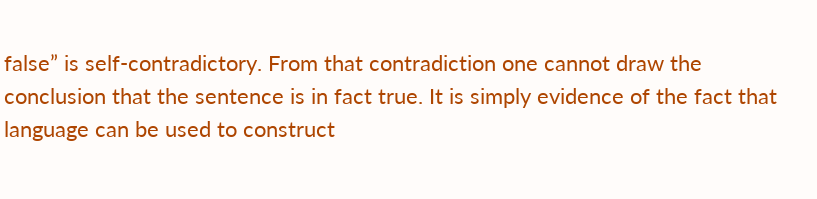false” is self-contradictory. From that contradiction one cannot draw the conclusion that the sentence is in fact true. It is simply evidence of the fact that language can be used to construct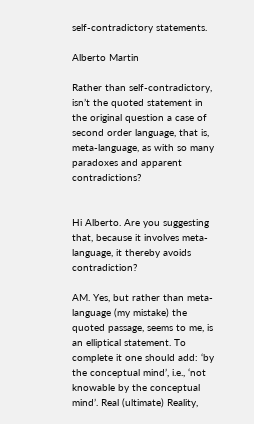self-contradictory statements.

Alberto Martin

Rather than self-contradictory, isn’t the quoted statement in the original question a case of second order language, that is, meta-language, as with so many paradoxes and apparent contradictions?


Hi Alberto. Are you suggesting that, because it involves meta-language, it thereby avoids contradiction?

AM. Yes, but rather than meta-language (my mistake) the quoted passage, seems to me, is an elliptical statement. To complete it one should add: ‘by the conceptual mind’, i.e., ‘not knowable by the conceptual mind’. Real (ultimate) Reality,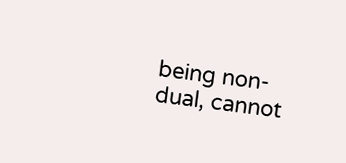being non-dual, cannot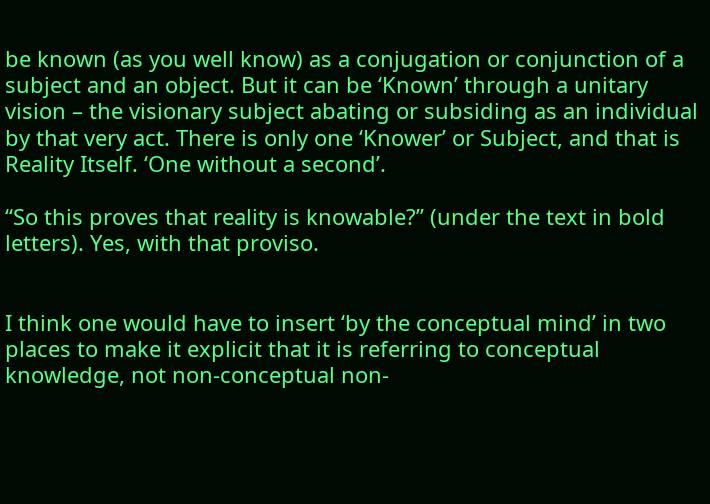be known (as you well know) as a conjugation or conjunction of a subject and an object. But it can be ‘Known’ through a unitary vision – the visionary subject abating or subsiding as an individual by that very act. There is only one ‘Knower’ or Subject, and that is Reality Itself. ‘One without a second’.

“So this proves that reality is knowable?” (under the text in bold letters). Yes, with that proviso.


I think one would have to insert ‘by the conceptual mind’ in two places to make it explicit that it is referring to conceptual knowledge, not non-conceptual non-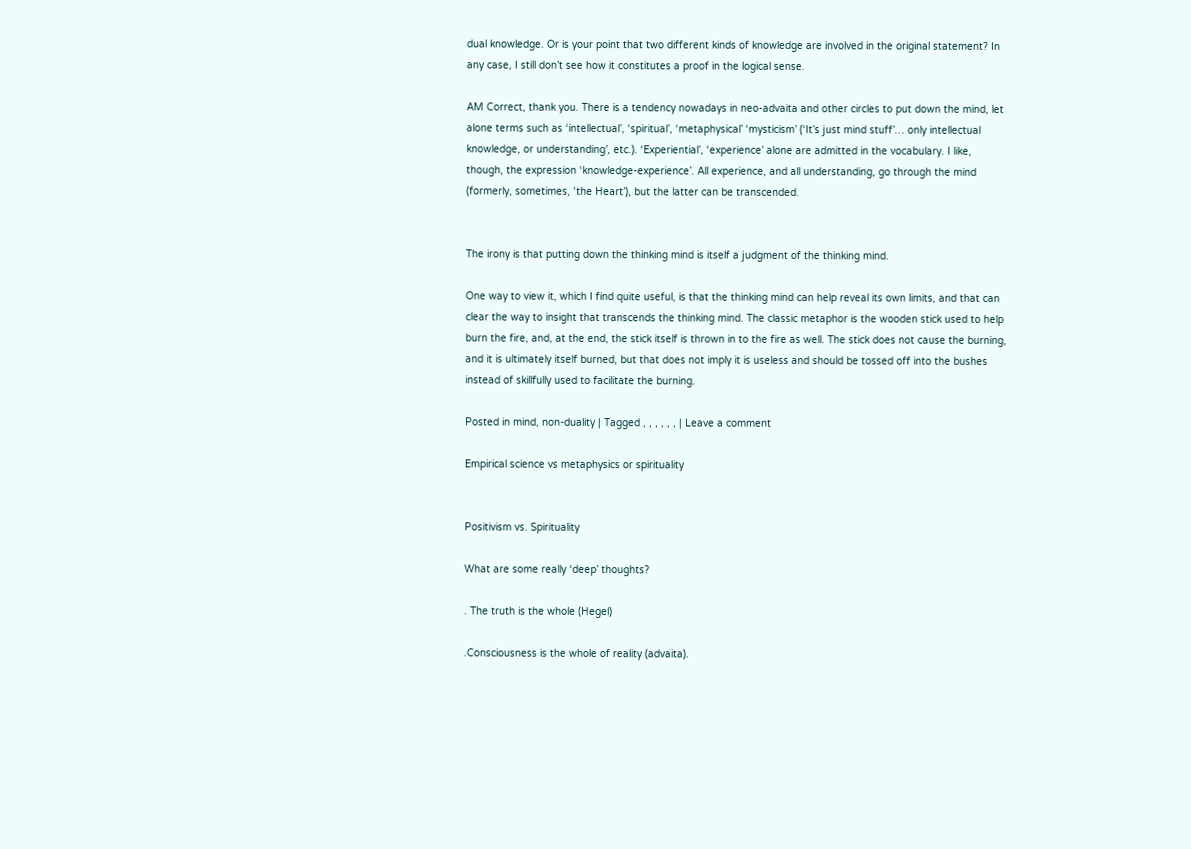dual knowledge. Or is your point that two different kinds of knowledge are involved in the original statement? In any case, I still don’t see how it constitutes a proof in the logical sense.

AM Correct, thank you. There is a tendency nowadays in neo-advaita and other circles to put down the mind, let alone terms such as ‘intellectual’, ‘spiritual’, ‘metaphysical’ ‘mysticism’ (‘It’s just mind stuff’… only intellectual knowledge, or understanding’, etc.). ‘Experiential’, ‘experience’ alone are admitted in the vocabulary. I like, though, the expression ‘knowledge-experience’. All experience, and all understanding, go through the mind (formerly, sometimes, ‘the Heart’), but the latter can be transcended.


The irony is that putting down the thinking mind is itself a judgment of the thinking mind.

One way to view it, which I find quite useful, is that the thinking mind can help reveal its own limits, and that can clear the way to insight that transcends the thinking mind. The classic metaphor is the wooden stick used to help burn the fire, and, at the end, the stick itself is thrown in to the fire as well. The stick does not cause the burning, and it is ultimately itself burned, but that does not imply it is useless and should be tossed off into the bushes instead of skillfully used to facilitate the burning.

Posted in mind, non-duality | Tagged , , , , , , | Leave a comment

Empirical science vs metaphysics or spirituality


Positivism vs. Spirituality

What are some really ‘deep’ thoughts?

. The truth is the whole (Hegel)

.Consciousness is the whole of reality (advaita).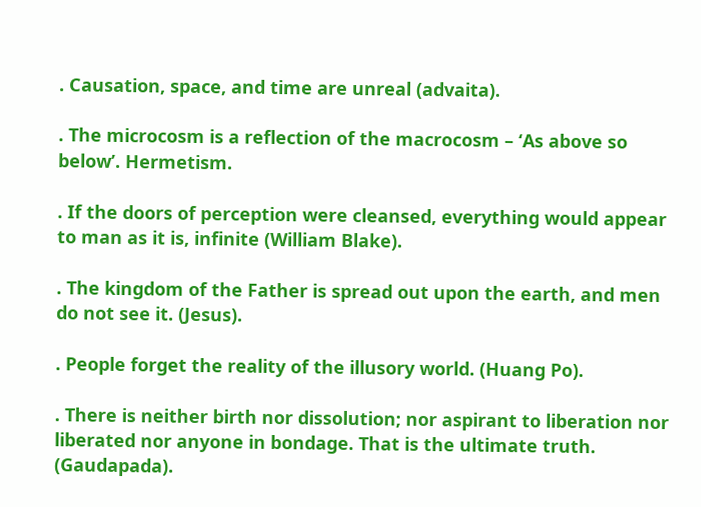. Causation, space, and time are unreal (advaita).

. The microcosm is a reflection of the macrocosm – ‘As above so below’. Hermetism.

. If the doors of perception were cleansed, everything would appear to man as it is, infinite (William Blake).

. The kingdom of the Father is spread out upon the earth, and men do not see it. (Jesus).

. People forget the reality of the illusory world. (Huang Po).

. There is neither birth nor dissolution; nor aspirant to liberation nor liberated nor anyone in bondage. That is the ultimate truth. (Gaudapada).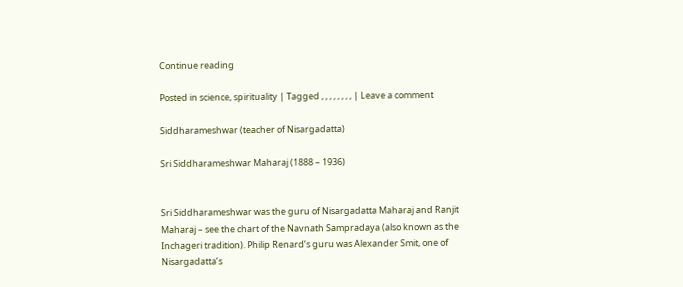Continue reading

Posted in science, spirituality | Tagged , , , , , , , , | Leave a comment

Siddharameshwar (teacher of Nisargadatta)

Sri Siddharameshwar Maharaj (1888 – 1936)


Sri Siddharameshwar was the guru of Nisargadatta Maharaj and Ranjit Maharaj – see the chart of the Navnath Sampradaya (also known as the Inchageri tradition). Philip Renard’s guru was Alexander Smit, one of Nisargadatta’s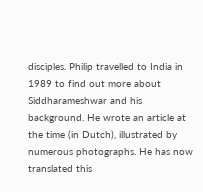disciples. Philip travelled to India in 1989 to find out more about Siddharameshwar and his background. He wrote an article at the time (in Dutch), illustrated by numerous photographs. He has now translated this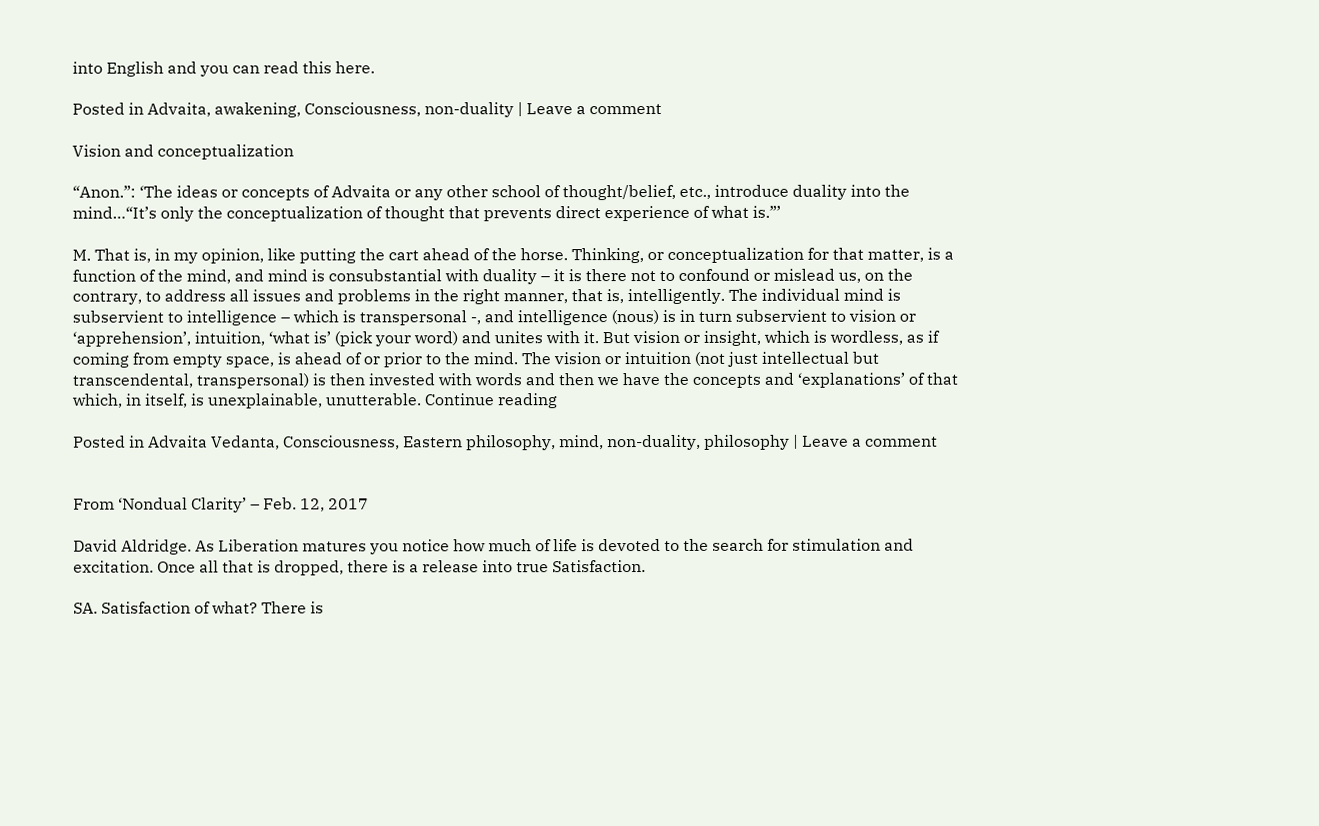into English and you can read this here.

Posted in Advaita, awakening, Consciousness, non-duality | Leave a comment

Vision and conceptualization

“Anon.”: ‘The ideas or concepts of Advaita or any other school of thought/belief, etc., introduce duality into the mind…“It’s only the conceptualization of thought that prevents direct experience of what is.”’

M. That is, in my opinion, like putting the cart ahead of the horse. Thinking, or conceptualization for that matter, is a function of the mind, and mind is consubstantial with duality – it is there not to confound or mislead us, on the contrary, to address all issues and problems in the right manner, that is, intelligently. The individual mind is subservient to intelligence – which is transpersonal -, and intelligence (nous) is in turn subservient to vision or ‘apprehension’, intuition, ‘what is’ (pick your word) and unites with it. But vision or insight, which is wordless, as if coming from empty space, is ahead of or prior to the mind. The vision or intuition (not just intellectual but transcendental, transpersonal) is then invested with words and then we have the concepts and ‘explanations’ of that which, in itself, is unexplainable, unutterable. Continue reading

Posted in Advaita Vedanta, Consciousness, Eastern philosophy, mind, non-duality, philosophy | Leave a comment


From ‘Nondual Clarity’ – Feb. 12, 2017

David Aldridge. As Liberation matures you notice how much of life is devoted to the search for stimulation and excitation. Once all that is dropped, there is a release into true Satisfaction.

SA. Satisfaction of what? There is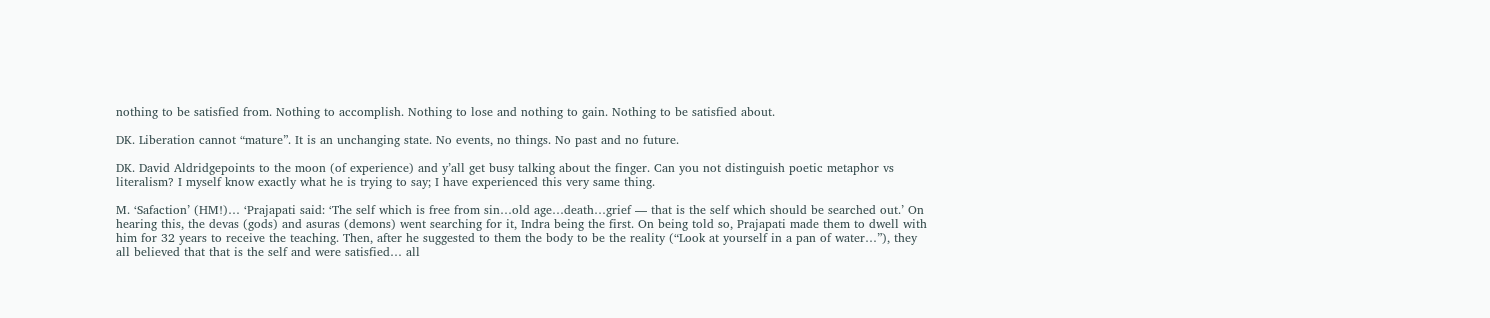nothing to be satisfied from. Nothing to accomplish. Nothing to lose and nothing to gain. Nothing to be satisfied about.

DK. Liberation cannot “mature”. It is an unchanging state. No events, no things. No past and no future.

DK. David Aldridgepoints to the moon (of experience) and y’all get busy talking about the finger. Can you not distinguish poetic metaphor vs literalism? I myself know exactly what he is trying to say; I have experienced this very same thing.

M. ‘Safaction’ (HM!)… ‘Prajapati said: ‘The self which is free from sin…old age…death…grief — that is the self which should be searched out.’ On hearing this, the devas (gods) and asuras (demons) went searching for it, Indra being the first. On being told so, Prajapati made them to dwell with him for 32 years to receive the teaching. Then, after he suggested to them the body to be the reality (“Look at yourself in a pan of water…”), they all believed that that is the self and were satisfied… all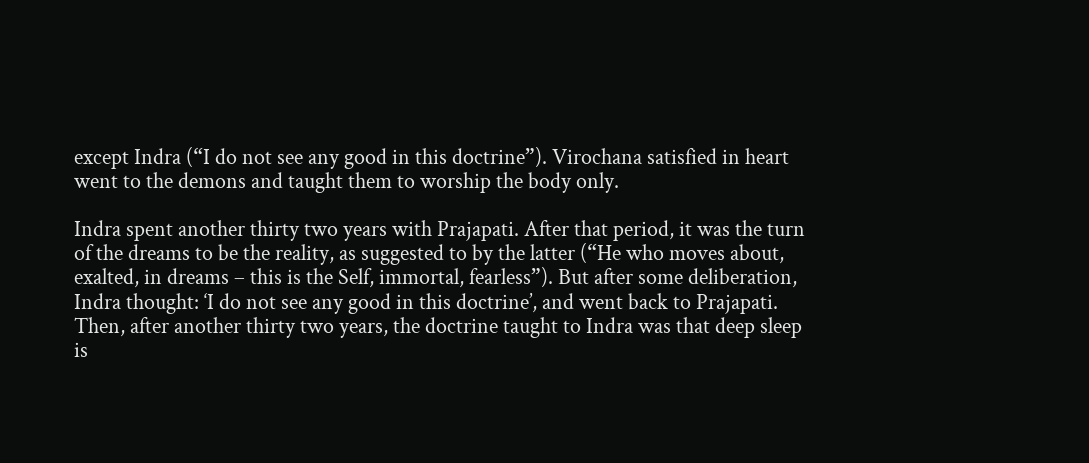except Indra (“I do not see any good in this doctrine”). Virochana satisfied in heart went to the demons and taught them to worship the body only.

Indra spent another thirty two years with Prajapati. After that period, it was the turn of the dreams to be the reality, as suggested to by the latter (“He who moves about, exalted, in dreams – this is the Self, immortal, fearless”). But after some deliberation, Indra thought: ‘I do not see any good in this doctrine’, and went back to Prajapati. Then, after another thirty two years, the doctrine taught to Indra was that deep sleep is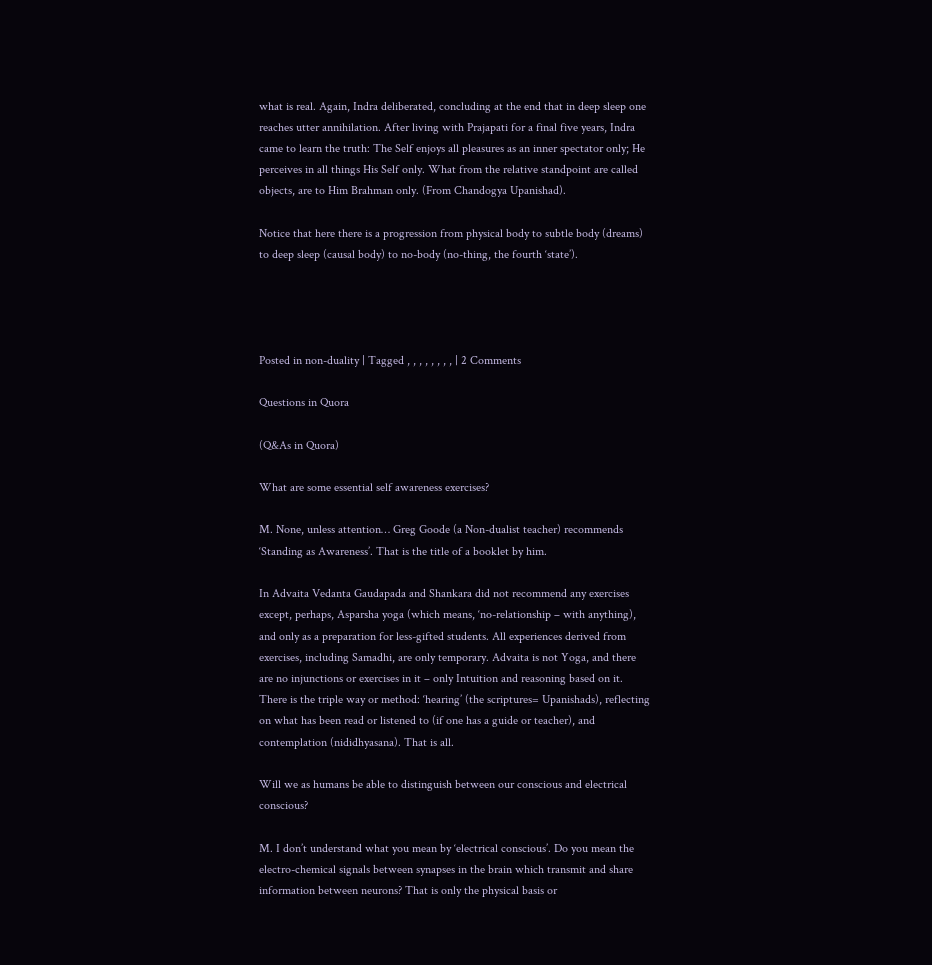what is real. Again, Indra deliberated, concluding at the end that in deep sleep one reaches utter annihilation. After living with Prajapati for a final five years, Indra came to learn the truth: The Self enjoys all pleasures as an inner spectator only; He perceives in all things His Self only. What from the relative standpoint are called objects, are to Him Brahman only. (From Chandogya Upanishad).

Notice that here there is a progression from physical body to subtle body (dreams) to deep sleep (causal body) to no-body (no-thing, the fourth ‘state’).




Posted in non-duality | Tagged , , , , , , , , | 2 Comments

Questions in Quora

(Q&As in Quora)

What are some essential self awareness exercises?

M. None, unless attention… Greg Goode (a Non-dualist teacher) recommends ‘Standing as Awareness’. That is the title of a booklet by him.

In Advaita Vedanta Gaudapada and Shankara did not recommend any exercises except, perhaps, Asparsha yoga (which means, ‘no-relationship – with anything), and only as a preparation for less-gifted students. All experiences derived from exercises, including Samadhi, are only temporary. Advaita is not Yoga, and there are no injunctions or exercises in it – only Intuition and reasoning based on it. There is the triple way or method: ‘hearing’ (the scriptures= Upanishads), reflecting on what has been read or listened to (if one has a guide or teacher), and contemplation (nididhyasana). That is all.

Will we as humans be able to distinguish between our conscious and electrical conscious?

M. I don’t understand what you mean by ‘electrical conscious’. Do you mean the electro-chemical signals between synapses in the brain which transmit and share information between neurons? That is only the physical basis or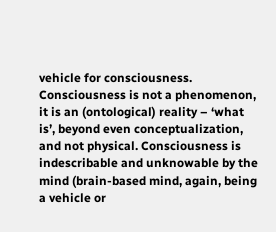vehicle for consciousness. Consciousness is not a phenomenon, it is an (ontological) reality – ‘what is’, beyond even conceptualization, and not physical. Consciousness is indescribable and unknowable by the mind (brain-based mind, again, being a vehicle or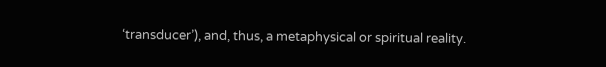‘transducer’), and, thus, a metaphysical or spiritual reality.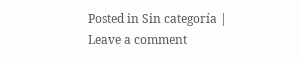Posted in Sin categoría | Leave a comment